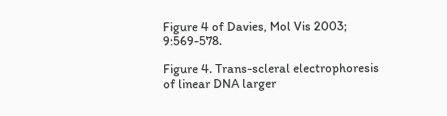Figure 4 of Davies, Mol Vis 2003; 9:569-578.

Figure 4. Trans-scleral electrophoresis of linear DNA larger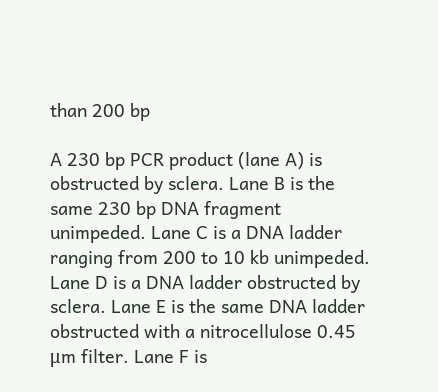than 200 bp

A 230 bp PCR product (lane A) is obstructed by sclera. Lane B is the same 230 bp DNA fragment unimpeded. Lane C is a DNA ladder ranging from 200 to 10 kb unimpeded. Lane D is a DNA ladder obstructed by sclera. Lane E is the same DNA ladder obstructed with a nitrocellulose 0.45 μm filter. Lane F is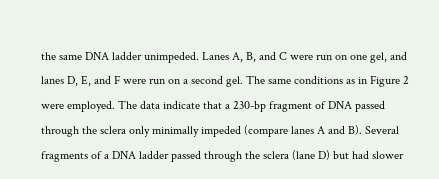the same DNA ladder unimpeded. Lanes A, B, and C were run on one gel, and lanes D, E, and F were run on a second gel. The same conditions as in Figure 2 were employed. The data indicate that a 230-bp fragment of DNA passed through the sclera only minimally impeded (compare lanes A and B). Several fragments of a DNA ladder passed through the sclera (lane D) but had slower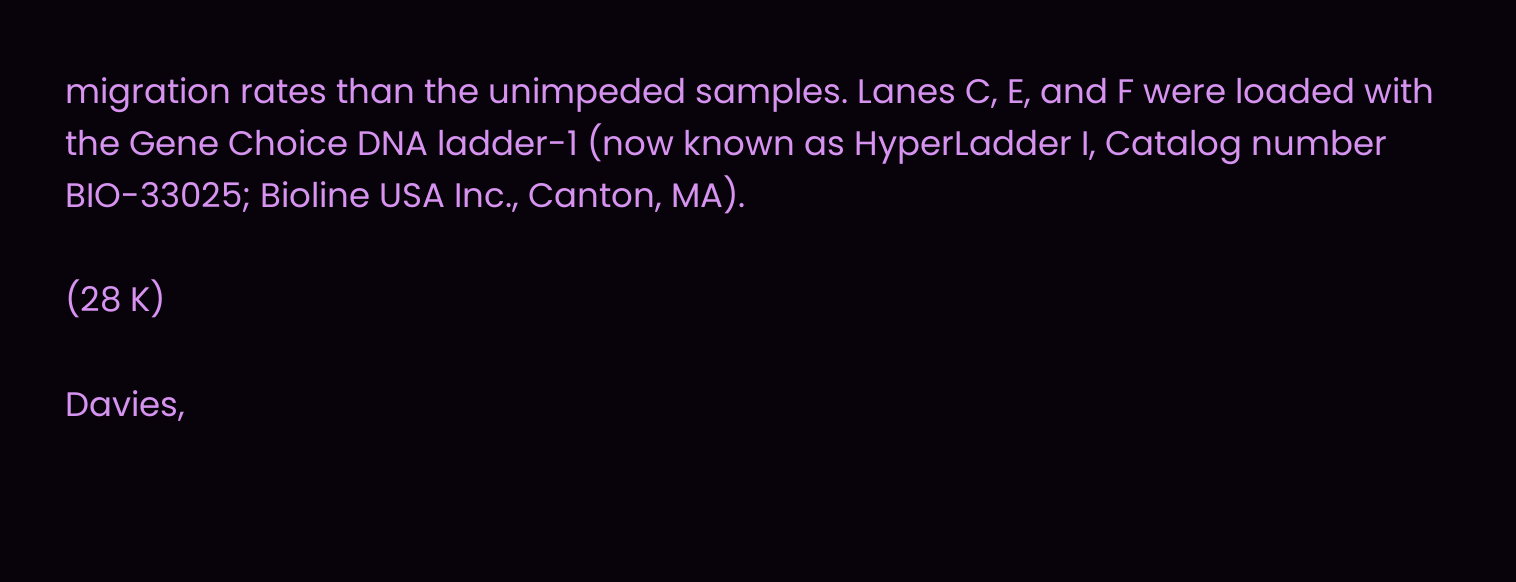migration rates than the unimpeded samples. Lanes C, E, and F were loaded with the Gene Choice DNA ladder-1 (now known as HyperLadder I, Catalog number BIO-33025; Bioline USA Inc., Canton, MA).

(28 K)

Davies,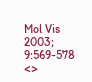Mol Vis 2003; 9:569-578 <>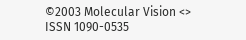©2003 Molecular Vision <>
ISSN 1090-0535